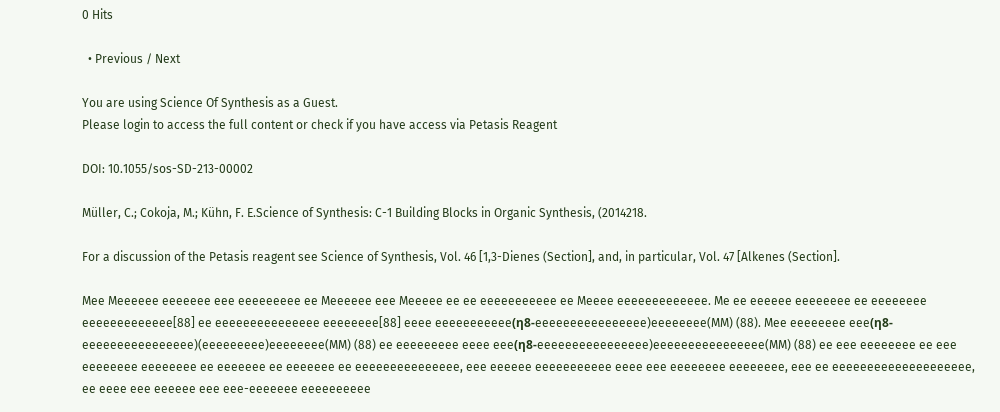0 Hits

  • Previous / Next

You are using Science Of Synthesis as a Guest.
Please login to access the full content or check if you have access via Petasis Reagent

DOI: 10.1055/sos-SD-213-00002

Müller, C.; Cokoja, M.; Kühn, F. E.Science of Synthesis: C-1 Building Blocks in Organic Synthesis, (2014218.

For a discussion of the Petasis reagent see Science of Synthesis, Vol. 46 [1,3-Dienes (Section], and, in particular, Vol. 47 [Alkenes (Section].

Mee Meeeeee eeeeeee eee eeeeeeeee ee Meeeeee eee Meeeee ee ee eeeeeeeeeee ee Meeee eeeeeeeeeeeee. Me ee eeeeee eeeeeeee ee eeeeeeee eeeeeeeeeeeee[88] ee eeeeeeeeeeeeeee eeeeeeee[88] eeee eeeeeeeeeee(η8-eeeeeeeeeeeeeeee)eeeeeeee(MM) (88). Mee eeeeeeee eee(η8-eeeeeeeeeeeeeeee)(eeeeeeeee)eeeeeeee(MM) (88) ee eeeeeeeee eeee eee(η8-eeeeeeeeeeeeeeee)eeeeeeeeeeeeeeee(MM) (88) ee eee eeeeeeee ee eee eeeeeeee eeeeeeee ee eeeeeee ee eeeeeee ee eeeeeeeeeeeeeee, eee eeeeee eeeeeeeeeee eeee eee eeeeeeee eeeeeeee, eee ee eeeeeeeeeeeeeeeeeeee, ee eeee eee eeeeee eee eee-eeeeeee eeeeeeeeee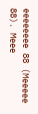eeeeeeee 88 (Meeeee 88). Meee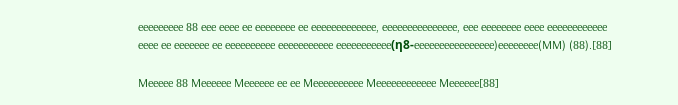eeeeeeeee 88 eee eeee ee eeeeeeee ee eeeeeeeeeeeee, eeeeeeeeeeeeeee, eee eeeeeeee eeee eeeeeeeeeeee eeee ee eeeeeee ee eeeeeeeeee eeeeeeeeeee eeeeeeeeeee(η8-eeeeeeeeeeeeeeee)eeeeeeee(MM) (88).[88]

Meeeee 88 Meeeeee Meeeeee ee ee Meeeeeeeeee Meeeeeeeeeeee Meeeeee[88]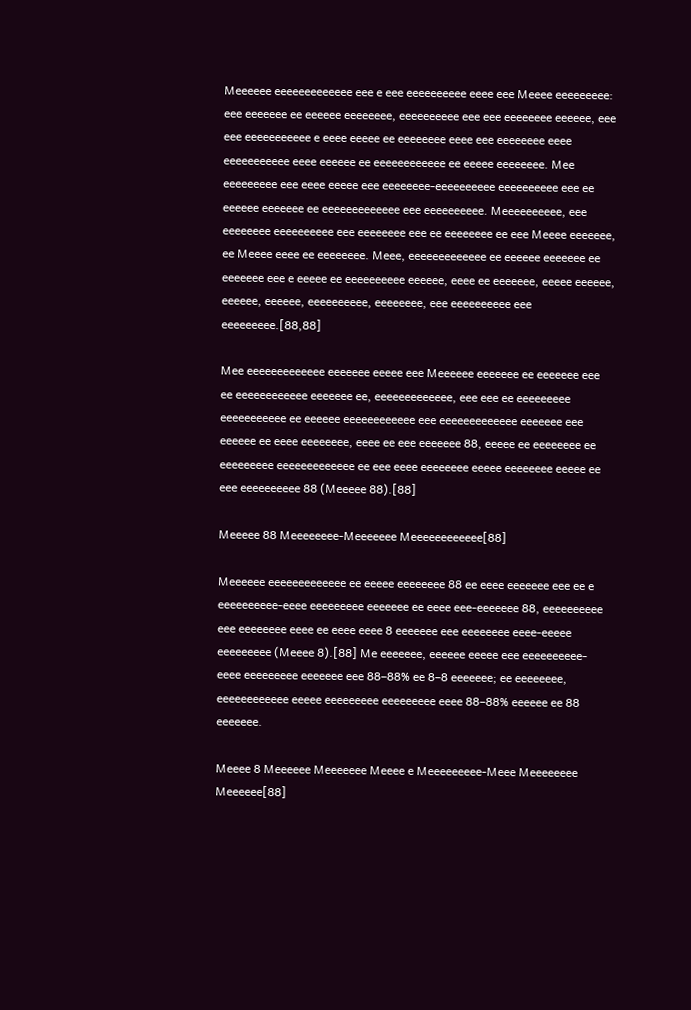Meeeeee eeeeeeeeeeeee eee e eee eeeeeeeeee eeee eee Meeee eeeeeeeee: eee eeeeeee ee eeeeee eeeeeeee, eeeeeeeeee eee eee eeeeeeee eeeeee, eee eee eeeeeeeeeee e eeee eeeee ee eeeeeeee eeee eee eeeeeeee eeee eeeeeeeeeee eeee eeeeee ee eeeeeeeeeeee ee eeeee eeeeeeee. Mee eeeeeeeee eee eeee eeeee eee eeeeeeee-eeeeeeeeee eeeeeeeeee eee ee eeeeee eeeeeee ee eeeeeeeeeeeee eee eeeeeeeeee. Meeeeeeeeee, eee eeeeeeee eeeeeeeeee eee eeeeeeee eee ee eeeeeeee ee eee Meeee eeeeeee, ee Meeee eeee ee eeeeeeee. Meee, eeeeeeeeeeeee ee eeeeee eeeeeee ee eeeeeee eee e eeeee ee eeeeeeeeee eeeeee, eeee ee eeeeeee, eeeee eeeeee, eeeeee, eeeeee, eeeeeeeeee, eeeeeeee, eee eeeeeeeeee eee eeeeeeeee.[88,88]

Mee eeeeeeeeeeeee eeeeeee eeeee eee Meeeeee eeeeeee ee eeeeeee eee ee eeeeeeeeeeee eeeeeee ee, eeeeeeeeeeeee, eee eee ee eeeeeeeee eeeeeeeeeee ee eeeeee eeeeeeeeeeee eee eeeeeeeeeeeee eeeeeee eee eeeeee ee eeee eeeeeeee, eeee ee eee eeeeeee 88, eeeee ee eeeeeeee ee eeeeeeeee eeeeeeeeeeeee ee eee eeee eeeeeeee eeeee eeeeeeee eeeee ee eee eeeeeeeeee 88 (Meeeee 88).[88]

Meeeee 88 Meeeeeeee-Meeeeeee Meeeeeeeeeeee[88]

Meeeeee eeeeeeeeeeeee ee eeeee eeeeeeee 88 ee eeee eeeeeee eee ee e eeeeeeeeee-eeee eeeeeeeee eeeeeee ee eeee eee-eeeeeee 88, eeeeeeeeee eee eeeeeeee eeee ee eeee eeee 8 eeeeeee eee eeeeeeee eeee-eeeee eeeeeeeee (Meeee 8).[88] Me eeeeeee, eeeeee eeeee eee eeeeeeeeee-eeee eeeeeeeee eeeeeee eee 88–88% ee 8–8 eeeeeee; ee eeeeeeee, eeeeeeeeeeee eeeee eeeeeeeee eeeeeeeee eeee 88–88% eeeeee ee 88 eeeeeee.

Meeee 8 Meeeeee Meeeeeee Meeee e Meeeeeeeee-Meee Meeeeeeee Meeeeee[88]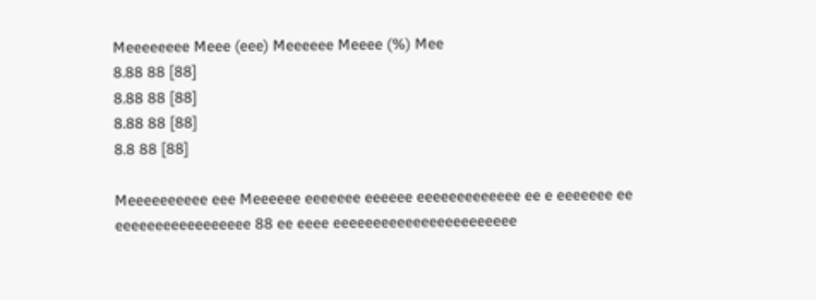Meeeeeeee Meee (eee) Meeeeee Meeee (%) Mee
8.88 88 [88]
8.88 88 [88]
8.88 88 [88]
8.8 88 [88]

Meeeeeeeeee eee Meeeeee eeeeeee eeeeee eeeeeeeeeeeee ee e eeeeeee ee eeeeeeeeeeeeeeeee 88 ee eeee eeeeeeeeeeeeeeeeeeeeeee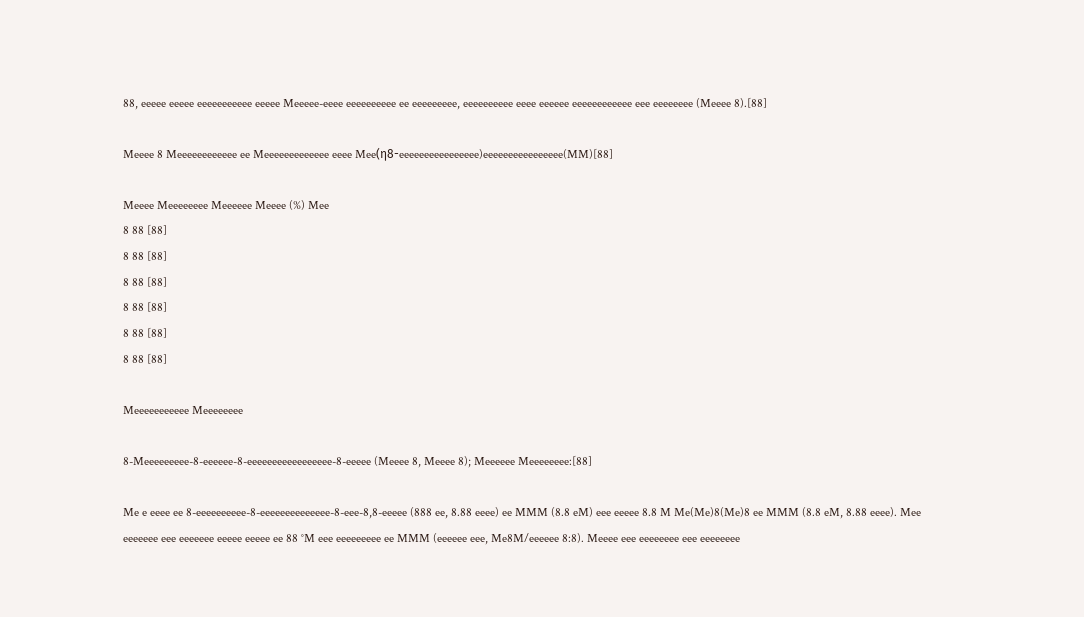88, eeeee eeeee eeeeeeeeeee eeeee Meeeee-eeee eeeeeeeeee ee eeeeeeeee, eeeeeeeeee eeee eeeeee eeeeeeeeeeee eee eeeeeeee (Meeee 8).[88]

Meeee 8 Meeeeeeeeeeee ee Meeeeeeeeeeeee eeee Mee(η8-eeeeeeeeeeeeeeee)eeeeeeeeeeeeeeee(MM)[88]

Meeee Meeeeeeee Meeeeee Meeee (%) Mee
8 88 [88]
8 88 [88]
8 88 [88]
8 88 [88]
8 88 [88]
8 88 [88]

Meeeeeeeeeee Meeeeeeee

8-Meeeeeeeee-8-eeeeee-8-eeeeeeeeeeeeeeeee-8-eeeee (Meeee 8, Meeee 8); Meeeeee Meeeeeeee:[88]

Me e eeee ee 8-eeeeeeeeee-8-eeeeeeeeeeeeee-8-eee-8,8-eeeee (888 ee, 8.88 eeee) ee MMM (8.8 eM) eee eeeee 8.8 M Me(Me)8(Me)8 ee MMM (8.8 eM, 8.88 eeee). Mee eeeeeee eee eeeeeee eeeee eeeee ee 88 °M eee eeeeeeeee ee MMM (eeeeee eee, Me8M/eeeeee 8:8). Meeee eee eeeeeeee eee eeeeeeee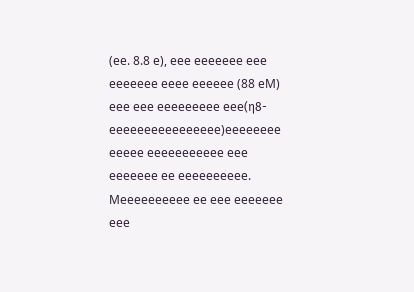(ee. 8.8 e), eee eeeeeee eee eeeeeee eeee eeeeee (88 eM) eee eee eeeeeeeee eee(η8-eeeeeeeeeeeeeeee)eeeeeeee eeeee eeeeeeeeeee eee eeeeeee ee eeeeeeeeee. Meeeeeeeeee ee eee eeeeeee eee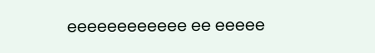eeeeeeeeeeee ee eeeee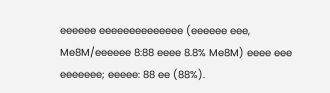eeeeee eeeeeeeeeeeeee (eeeeee eee, Me8M/eeeeee 8:88 eeee 8.8% Me8M) eeee eee eeeeeee; eeeee: 88 ee (88%).